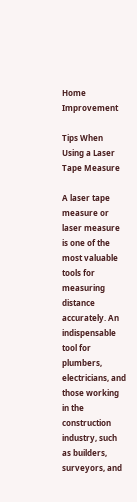Home Improvement

Tips When Using a Laser Tape Measure

A laser tape measure or laser measure is one of the most valuable tools for measuring distance accurately. An indispensable tool for plumbers, electricians, and those working in the construction industry, such as builders, surveyors, and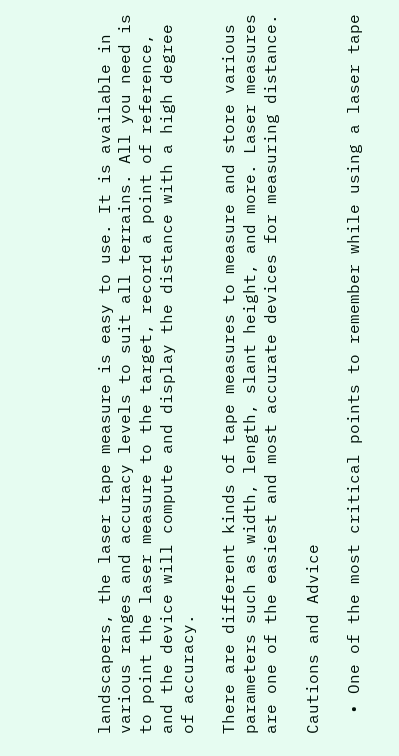landscapers, the laser tape measure is easy to use. It is available in various ranges and accuracy levels to suit all terrains. All you need is to point the laser measure to the target, record a point of reference, and the device will compute and display the distance with a high degree of accuracy.

There are different kinds of tape measures to measure and store various parameters such as width, length, slant height, and more. Laser measures are one of the easiest and most accurate devices for measuring distance.

Cautions and Advice

  • One of the most critical points to remember while using a laser tape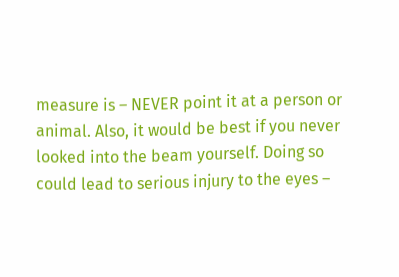measure is – NEVER point it at a person or animal. Also, it would be best if you never looked into the beam yourself. Doing so could lead to serious injury to the eyes –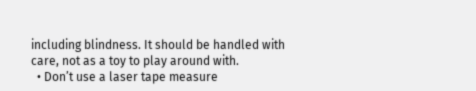including blindness. It should be handled with care, not as a toy to play around with.
  • Don’t use a laser tape measure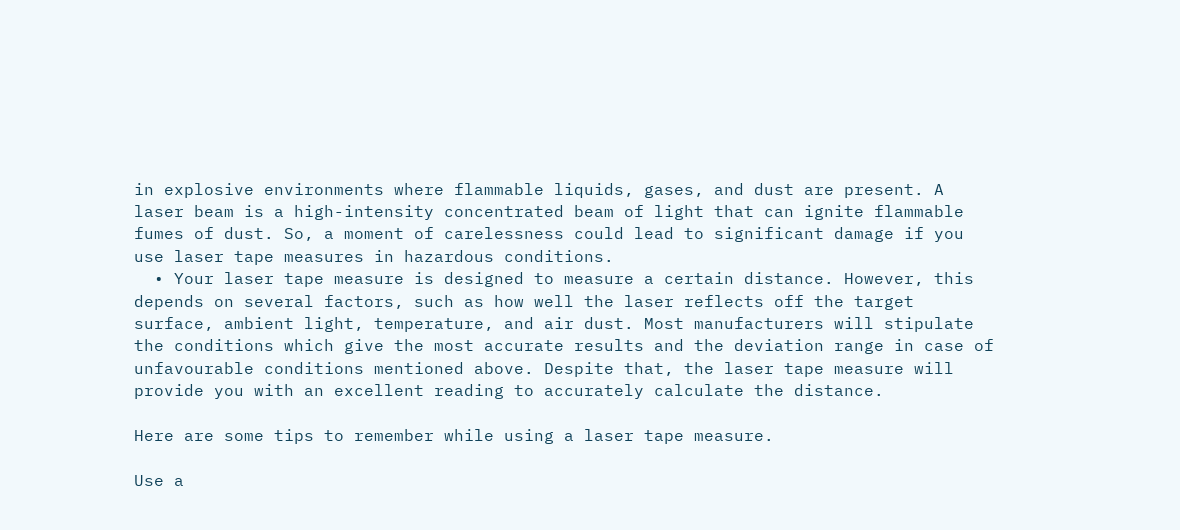in explosive environments where flammable liquids, gases, and dust are present. A laser beam is a high-intensity concentrated beam of light that can ignite flammable fumes of dust. So, a moment of carelessness could lead to significant damage if you use laser tape measures in hazardous conditions.
  • Your laser tape measure is designed to measure a certain distance. However, this depends on several factors, such as how well the laser reflects off the target surface, ambient light, temperature, and air dust. Most manufacturers will stipulate the conditions which give the most accurate results and the deviation range in case of unfavourable conditions mentioned above. Despite that, the laser tape measure will provide you with an excellent reading to accurately calculate the distance.

Here are some tips to remember while using a laser tape measure.

Use a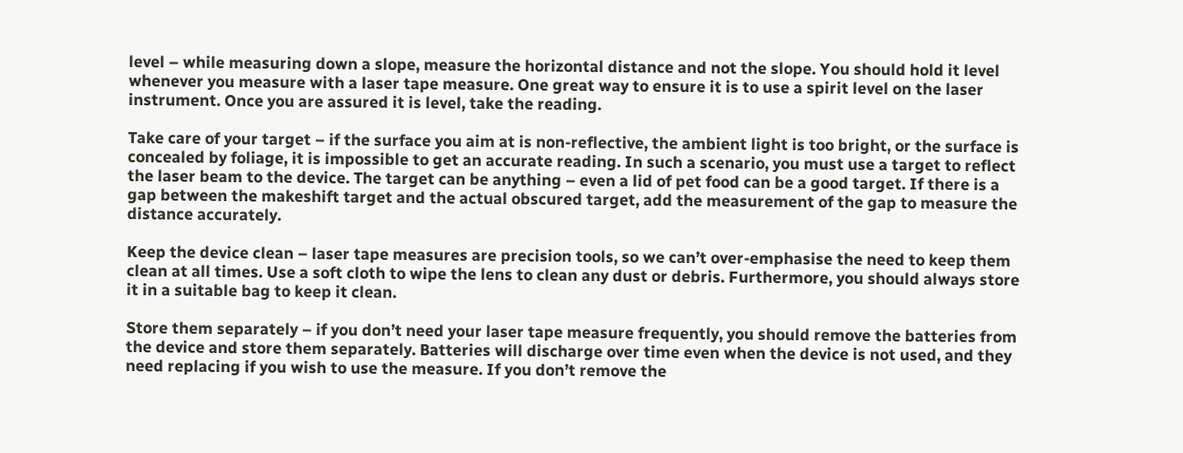level – while measuring down a slope, measure the horizontal distance and not the slope. You should hold it level whenever you measure with a laser tape measure. One great way to ensure it is to use a spirit level on the laser instrument. Once you are assured it is level, take the reading.

Take care of your target – if the surface you aim at is non-reflective, the ambient light is too bright, or the surface is concealed by foliage, it is impossible to get an accurate reading. In such a scenario, you must use a target to reflect the laser beam to the device. The target can be anything – even a lid of pet food can be a good target. If there is a gap between the makeshift target and the actual obscured target, add the measurement of the gap to measure the distance accurately.

Keep the device clean – laser tape measures are precision tools, so we can’t over-emphasise the need to keep them clean at all times. Use a soft cloth to wipe the lens to clean any dust or debris. Furthermore, you should always store it in a suitable bag to keep it clean.

Store them separately – if you don’t need your laser tape measure frequently, you should remove the batteries from the device and store them separately. Batteries will discharge over time even when the device is not used, and they need replacing if you wish to use the measure. If you don’t remove the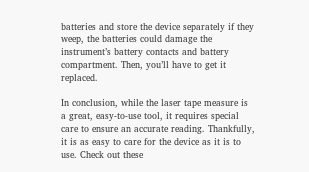batteries and store the device separately if they weep, the batteries could damage the instrument’s battery contacts and battery compartment. Then, you’ll have to get it replaced.

In conclusion, while the laser tape measure is a great, easy-to-use tool, it requires special care to ensure an accurate reading. Thankfully, it is as easy to care for the device as it is to use. Check out these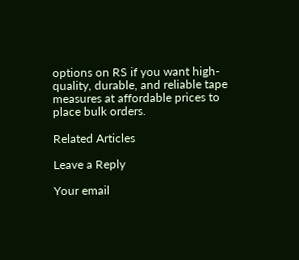options on RS if you want high-quality, durable, and reliable tape measures at affordable prices to place bulk orders.

Related Articles

Leave a Reply

Your email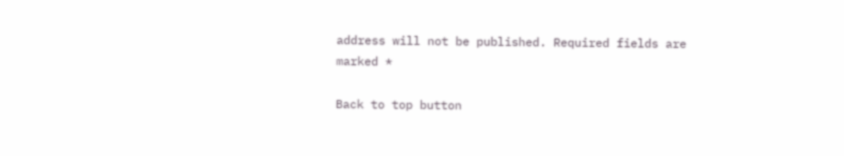address will not be published. Required fields are marked *

Back to top button